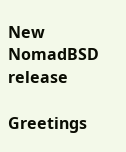New NomadBSD release

Greetings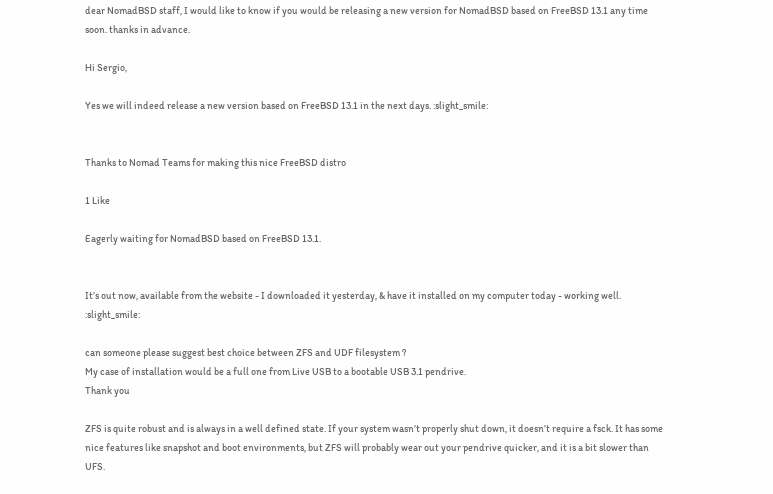dear NomadBSD staff, I would like to know if you would be releasing a new version for NomadBSD based on FreeBSD 13.1 any time soon. thanks in advance.

Hi Sergio,

Yes we will indeed release a new version based on FreeBSD 13.1 in the next days. :slight_smile:


Thanks to Nomad Teams for making this nice FreeBSD distro

1 Like

Eagerly waiting for NomadBSD based on FreeBSD 13.1.


It’s out now, available from the website - I downloaded it yesterday, & have it installed on my computer today - working well. :slight_smile:

can someone please suggest best choice between ZFS and UDF filesystem ?
My case of installation would be a full one from Live USB to a bootable USB 3.1 pendrive.
Thank you

ZFS is quite robust and is always in a well defined state. If your system wasn’t properly shut down, it doesn’t require a fsck. It has some nice features like snapshot and boot environments, but ZFS will probably wear out your pendrive quicker, and it is a bit slower than UFS.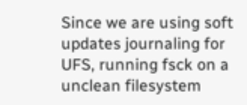Since we are using soft updates journaling for UFS, running fsck on a unclean filesystem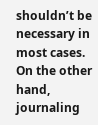shouldn’t be necessary in most cases. On the other hand, journaling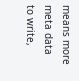means more meta data to write,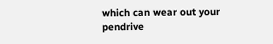which can wear out your pendrive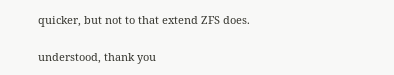quicker, but not to that extend ZFS does.

understood, thank you